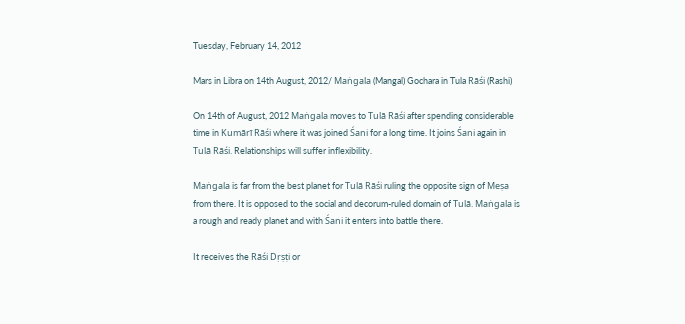Tuesday, February 14, 2012

Mars in Libra on 14th August, 2012/ Maṅgala (Mangal) Gochara in Tula Rāśi (Rashi)

On 14th of August, 2012 Maṅgala moves to Tulā Rāśi after spending considerable time in Kumārī Rāśi where it was joined Śani for a long time. It joins Śani again in Tulā Rāśi. Relationships will suffer inflexibility.

Maṅgala is far from the best planet for Tulā Rāśi ruling the opposite sign of Meṣa from there. It is opposed to the social and decorum-ruled domain of Tulā. Maṅgala is a rough and ready planet and with Śani it enters into battle there.

It receives the Rāśi Dṛṣṭi or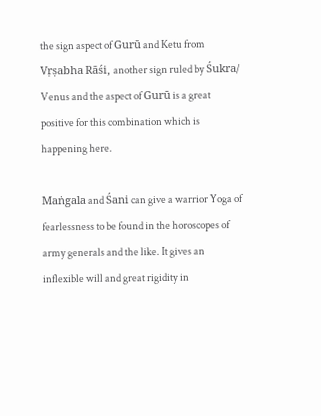the sign aspect of Gurū and Ketu from Vṛṣabha Rāśi, another sign ruled by Śukra/ Venus and the aspect of Gurū is a great positive for this combination which is happening here.

Maṅgala and Śani can give a warrior Yoga of fearlessness to be found in the horoscopes of army generals and the like. It gives an inflexible will and great rigidity in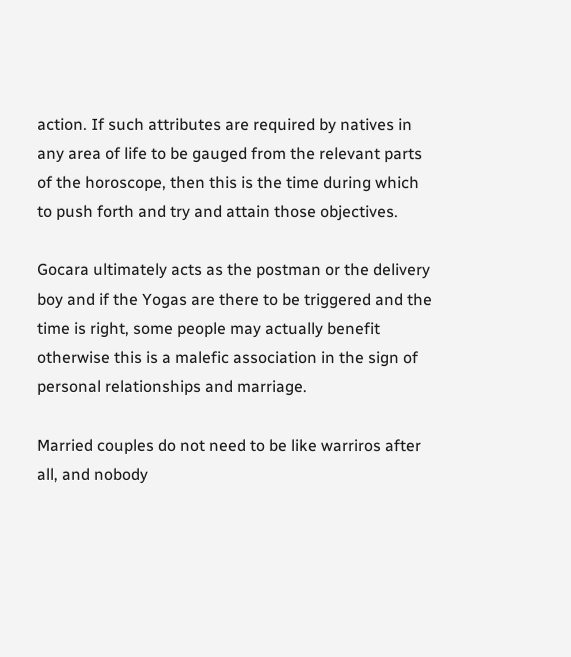action. If such attributes are required by natives in any area of life to be gauged from the relevant parts of the horoscope, then this is the time during which to push forth and try and attain those objectives.

Gocara ultimately acts as the postman or the delivery boy and if the Yogas are there to be triggered and the time is right, some people may actually benefit otherwise this is a malefic association in the sign of personal relationships and marriage.

Married couples do not need to be like warriros after all, and nobody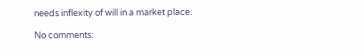needs inflexity of will in a market place.

No comments: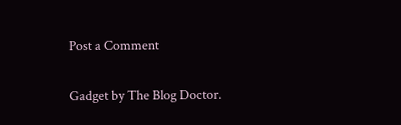Post a Comment

Gadget by The Blog Doctor.